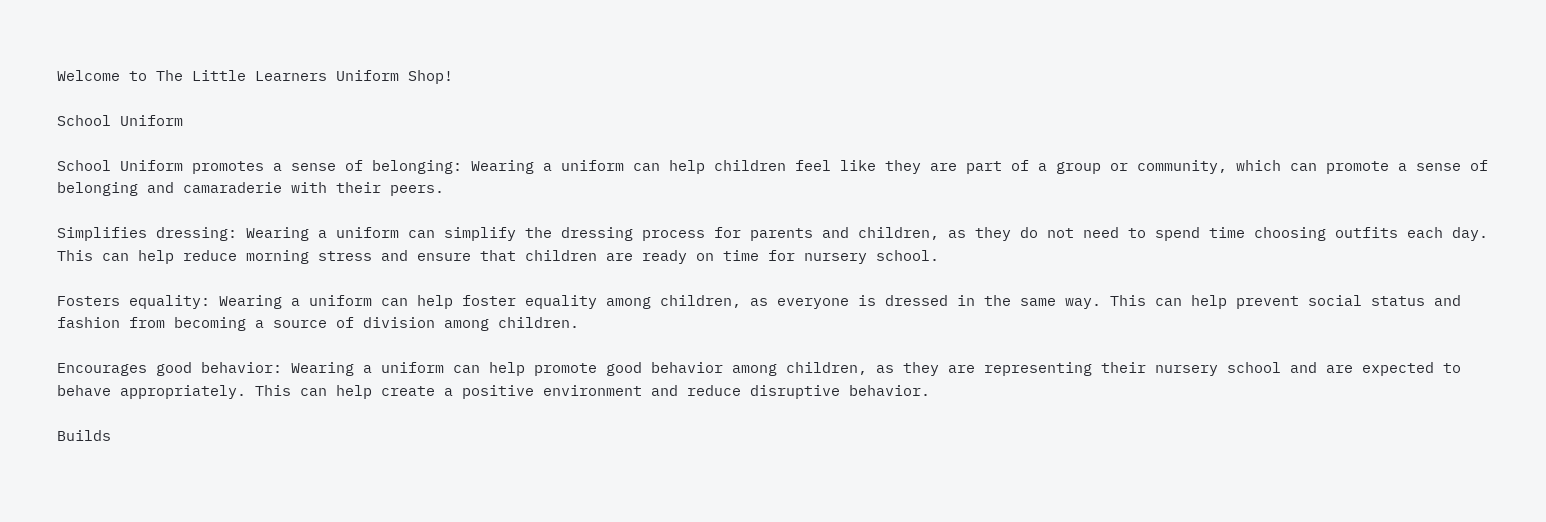Welcome to The Little Learners Uniform Shop!

School Uniform

School Uniform promotes a sense of belonging: Wearing a uniform can help children feel like they are part of a group or community, which can promote a sense of belonging and camaraderie with their peers.

Simplifies dressing: Wearing a uniform can simplify the dressing process for parents and children, as they do not need to spend time choosing outfits each day. This can help reduce morning stress and ensure that children are ready on time for nursery school.

Fosters equality: Wearing a uniform can help foster equality among children, as everyone is dressed in the same way. This can help prevent social status and fashion from becoming a source of division among children.

Encourages good behavior: Wearing a uniform can help promote good behavior among children, as they are representing their nursery school and are expected to behave appropriately. This can help create a positive environment and reduce disruptive behavior.

Builds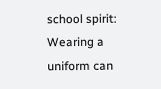school spirit: Wearing a uniform can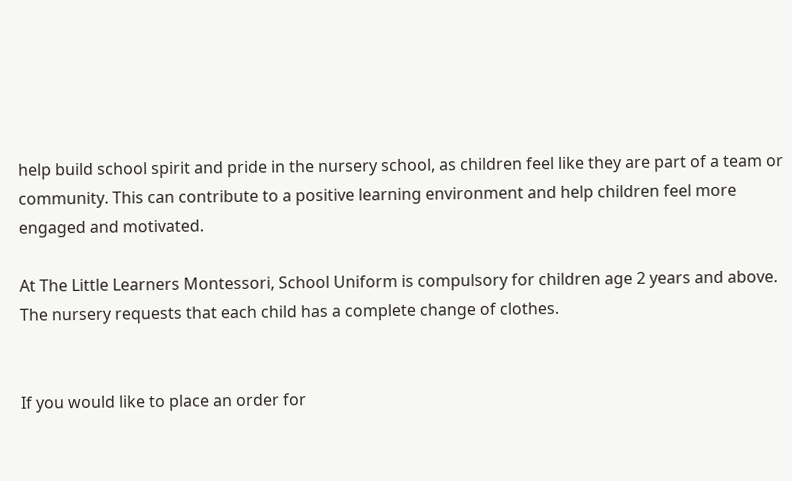help build school spirit and pride in the nursery school, as children feel like they are part of a team or community. This can contribute to a positive learning environment and help children feel more engaged and motivated.

At The Little Learners Montessori, School Uniform is compulsory for children age 2 years and above. The nursery requests that each child has a complete change of clothes.


If you would like to place an order for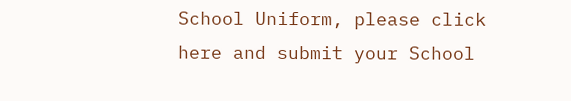School Uniform, please click here and submit your School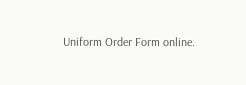Uniform Order Form online.